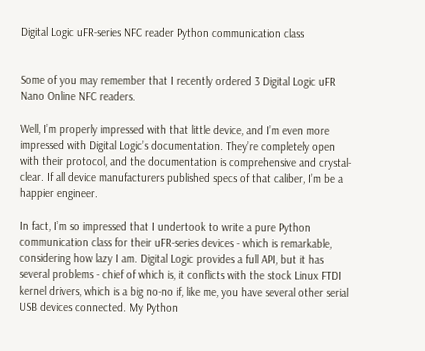Digital Logic uFR-series NFC reader Python communication class


Some of you may remember that I recently ordered 3 Digital Logic uFR Nano Online NFC readers.

Well, I’m properly impressed with that little device, and I’m even more impressed with Digital Logic’s documentation. They’re completely open with their protocol, and the documentation is comprehensive and crystal-clear. If all device manufacturers published specs of that caliber, I’m be a happier engineer.

In fact, I’m so impressed that I undertook to write a pure Python communication class for their uFR-series devices - which is remarkable, considering how lazy I am. Digital Logic provides a full API, but it has several problems - chief of which is, it conflicts with the stock Linux FTDI kernel drivers, which is a big no-no if, like me, you have several other serial USB devices connected. My Python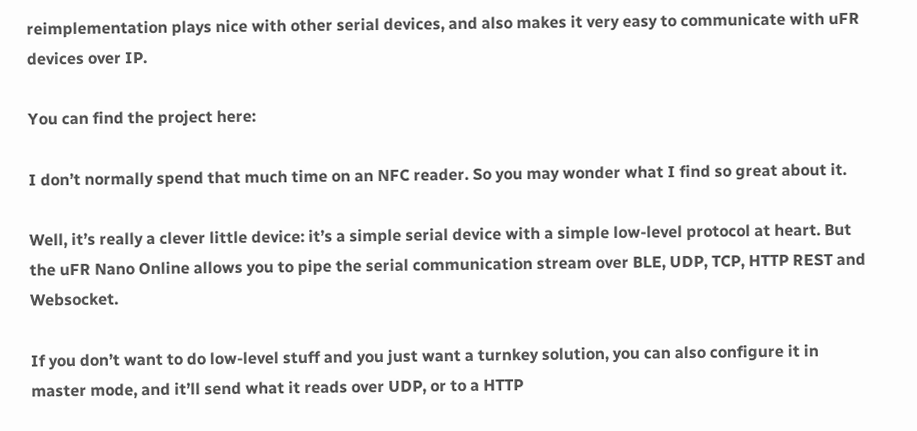reimplementation plays nice with other serial devices, and also makes it very easy to communicate with uFR devices over IP.

You can find the project here:

I don’t normally spend that much time on an NFC reader. So you may wonder what I find so great about it.

Well, it’s really a clever little device: it’s a simple serial device with a simple low-level protocol at heart. But the uFR Nano Online allows you to pipe the serial communication stream over BLE, UDP, TCP, HTTP REST and Websocket.

If you don’t want to do low-level stuff and you just want a turnkey solution, you can also configure it in master mode, and it’ll send what it reads over UDP, or to a HTTP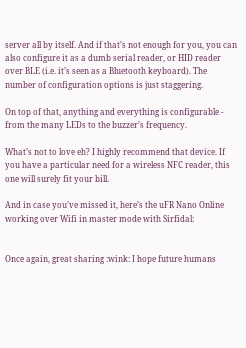server all by itself. And if that’s not enough for you, you can also configure it as a dumb serial reader, or HID reader over BLE (i.e. it’s seen as a Bluetooth keyboard). The number of configuration options is just staggering.

On top of that, anything and everything is configurable - from the many LEDs to the buzzer’s frequency.

What’s not to love eh? I highly recommend that device. If you have a particular need for a wireless NFC reader, this one will surely fit your bill.

And in case you’ve missed it, here’s the uFR Nano Online working over Wifi in master mode with Sirfidal:


Once again, great sharing :wink: I hope future humans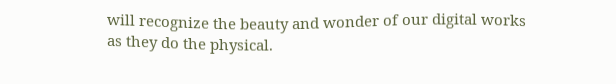will recognize the beauty and wonder of our digital works as they do the physical.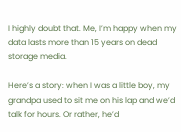I highly doubt that. Me, I’m happy when my data lasts more than 15 years on dead storage media.

Here’s a story: when I was a little boy, my grandpa used to sit me on his lap and we’d talk for hours. Or rather, he’d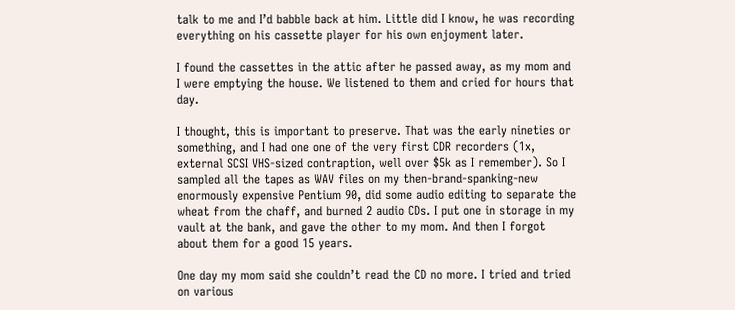talk to me and I’d babble back at him. Little did I know, he was recording everything on his cassette player for his own enjoyment later.

I found the cassettes in the attic after he passed away, as my mom and I were emptying the house. We listened to them and cried for hours that day.

I thought, this is important to preserve. That was the early nineties or something, and I had one one of the very first CDR recorders (1x, external SCSI VHS-sized contraption, well over $5k as I remember). So I sampled all the tapes as WAV files on my then-brand-spanking-new enormously expensive Pentium 90, did some audio editing to separate the wheat from the chaff, and burned 2 audio CDs. I put one in storage in my vault at the bank, and gave the other to my mom. And then I forgot about them for a good 15 years.

One day my mom said she couldn’t read the CD no more. I tried and tried on various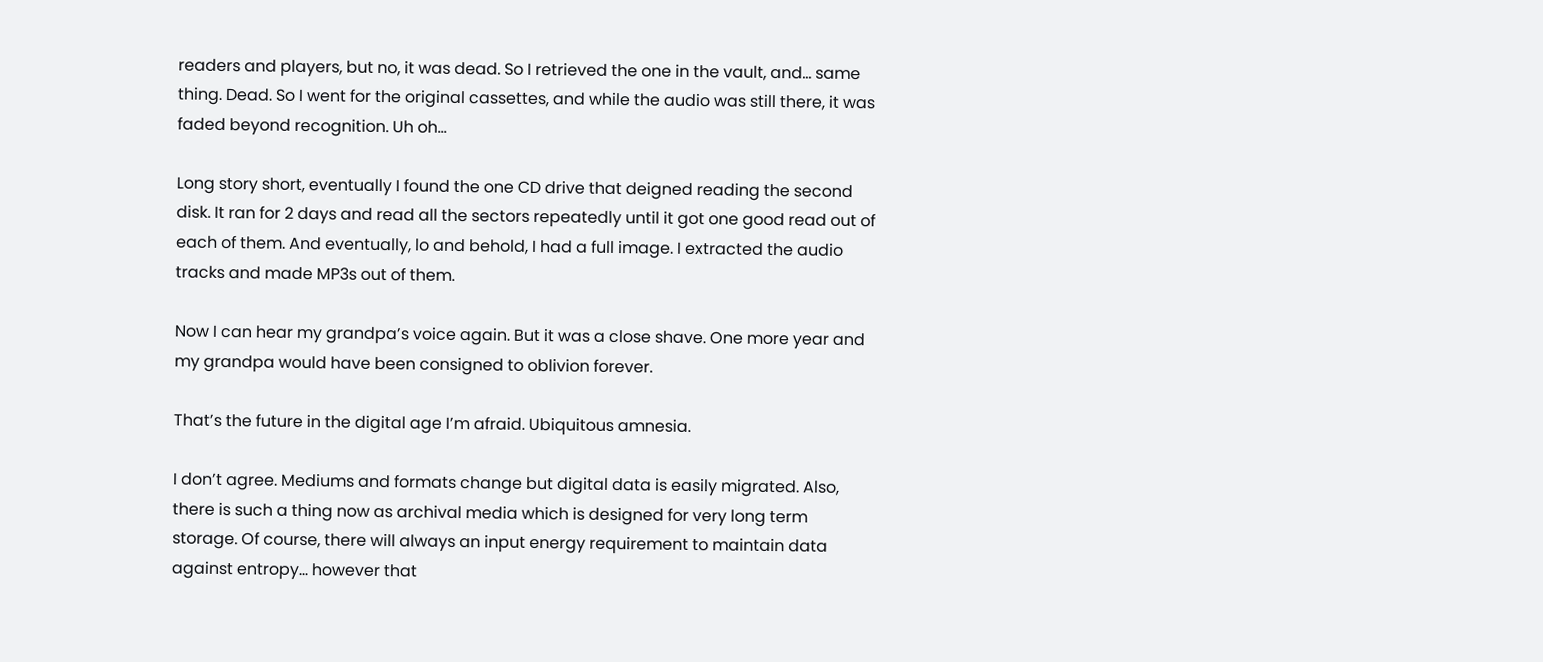readers and players, but no, it was dead. So I retrieved the one in the vault, and… same thing. Dead. So I went for the original cassettes, and while the audio was still there, it was faded beyond recognition. Uh oh…

Long story short, eventually I found the one CD drive that deigned reading the second disk. It ran for 2 days and read all the sectors repeatedly until it got one good read out of each of them. And eventually, lo and behold, I had a full image. I extracted the audio tracks and made MP3s out of them.

Now I can hear my grandpa’s voice again. But it was a close shave. One more year and my grandpa would have been consigned to oblivion forever.

That’s the future in the digital age I’m afraid. Ubiquitous amnesia.

I don’t agree. Mediums and formats change but digital data is easily migrated. Also, there is such a thing now as archival media which is designed for very long term storage. Of course, there will always an input energy requirement to maintain data against entropy… however that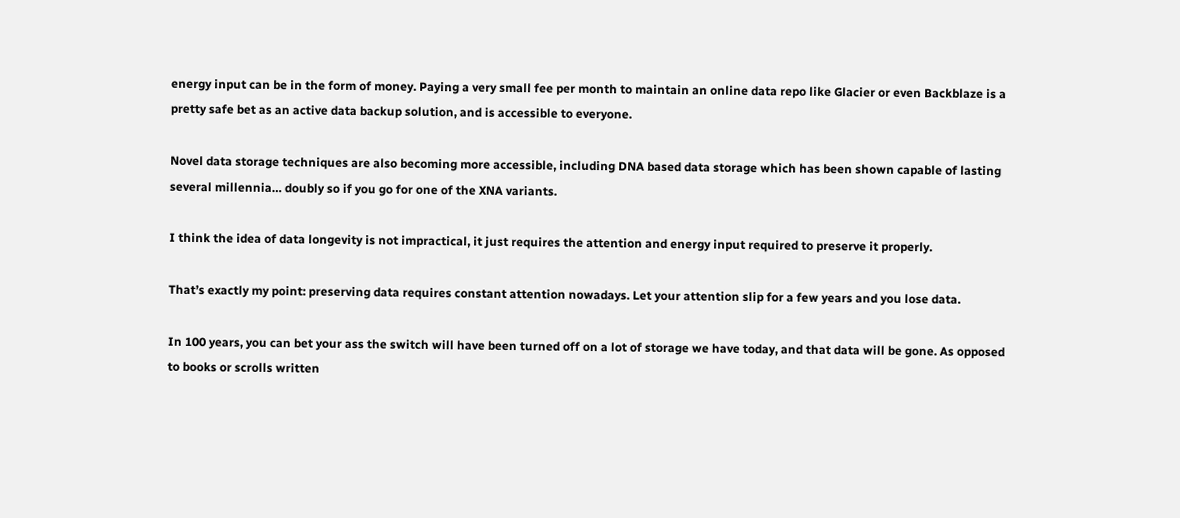energy input can be in the form of money. Paying a very small fee per month to maintain an online data repo like Glacier or even Backblaze is a pretty safe bet as an active data backup solution, and is accessible to everyone.

Novel data storage techniques are also becoming more accessible, including DNA based data storage which has been shown capable of lasting several millennia… doubly so if you go for one of the XNA variants.

I think the idea of data longevity is not impractical, it just requires the attention and energy input required to preserve it properly.

That’s exactly my point: preserving data requires constant attention nowadays. Let your attention slip for a few years and you lose data.

In 100 years, you can bet your ass the switch will have been turned off on a lot of storage we have today, and that data will be gone. As opposed to books or scrolls written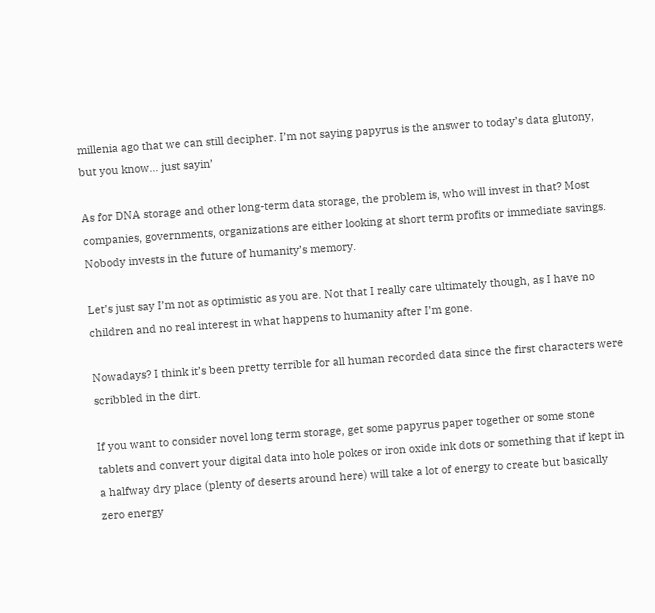millenia ago that we can still decipher. I’m not saying papyrus is the answer to today’s data glutony, but you know… just sayin’

As for DNA storage and other long-term data storage, the problem is, who will invest in that? Most companies, governments, organizations are either looking at short term profits or immediate savings. Nobody invests in the future of humanity’s memory.

Let’s just say I’m not as optimistic as you are. Not that I really care ultimately though, as I have no children and no real interest in what happens to humanity after I’m gone.

Nowadays? I think it’s been pretty terrible for all human recorded data since the first characters were scribbled in the dirt.

If you want to consider novel long term storage, get some papyrus paper together or some stone tablets and convert your digital data into hole pokes or iron oxide ink dots or something that if kept in a halfway dry place (plenty of deserts around here) will take a lot of energy to create but basically zero energy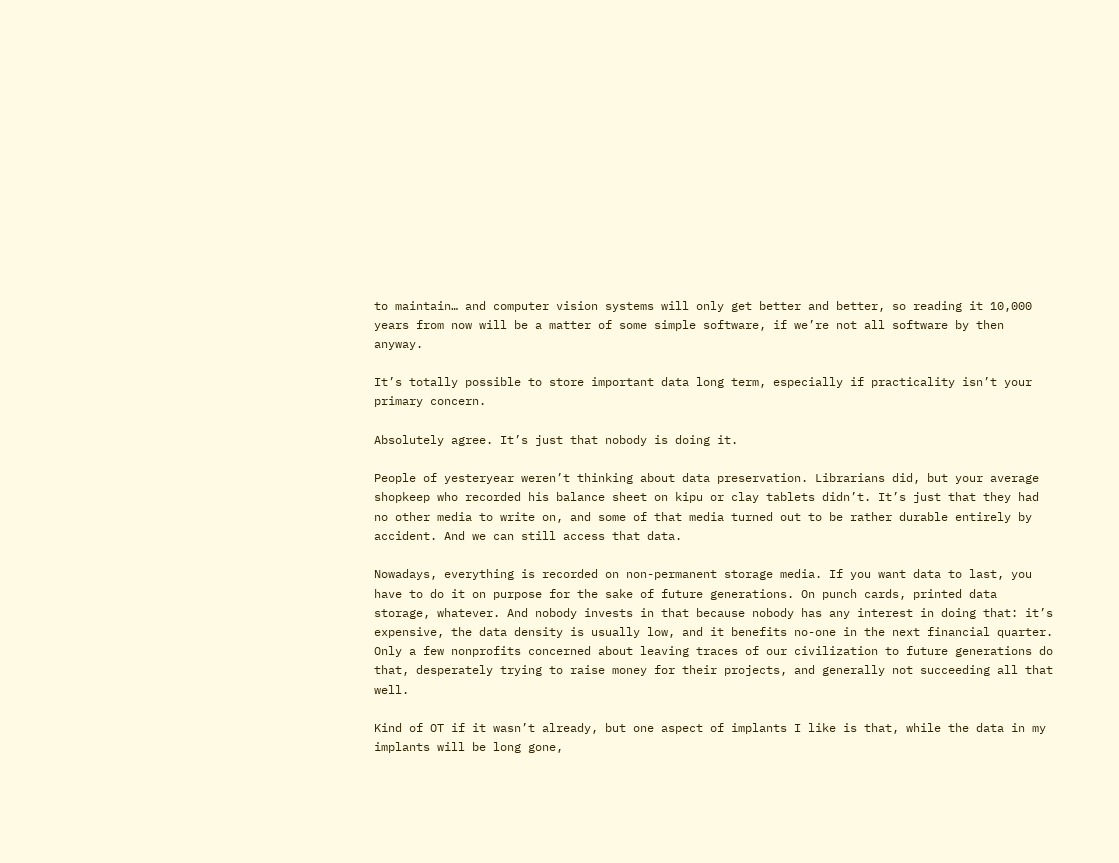to maintain… and computer vision systems will only get better and better, so reading it 10,000 years from now will be a matter of some simple software, if we’re not all software by then anyway.

It’s totally possible to store important data long term, especially if practicality isn’t your primary concern.

Absolutely agree. It’s just that nobody is doing it.

People of yesteryear weren’t thinking about data preservation. Librarians did, but your average shopkeep who recorded his balance sheet on kipu or clay tablets didn’t. It’s just that they had no other media to write on, and some of that media turned out to be rather durable entirely by accident. And we can still access that data.

Nowadays, everything is recorded on non-permanent storage media. If you want data to last, you have to do it on purpose for the sake of future generations. On punch cards, printed data storage, whatever. And nobody invests in that because nobody has any interest in doing that: it’s expensive, the data density is usually low, and it benefits no-one in the next financial quarter. Only a few nonprofits concerned about leaving traces of our civilization to future generations do that, desperately trying to raise money for their projects, and generally not succeeding all that well.

Kind of OT if it wasn’t already, but one aspect of implants I like is that, while the data in my implants will be long gone,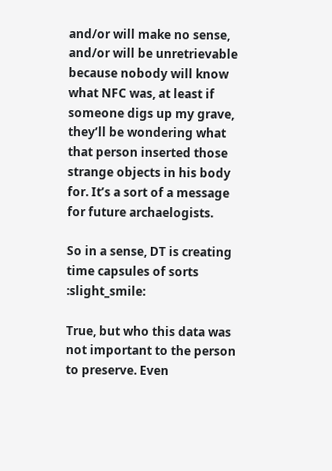and/or will make no sense, and/or will be unretrievable because nobody will know what NFC was, at least if someone digs up my grave, they’ll be wondering what that person inserted those strange objects in his body for. It’s a sort of a message for future archaelogists.

So in a sense, DT is creating time capsules of sorts :slight_smile:

True, but who this data was not important to the person to preserve. Even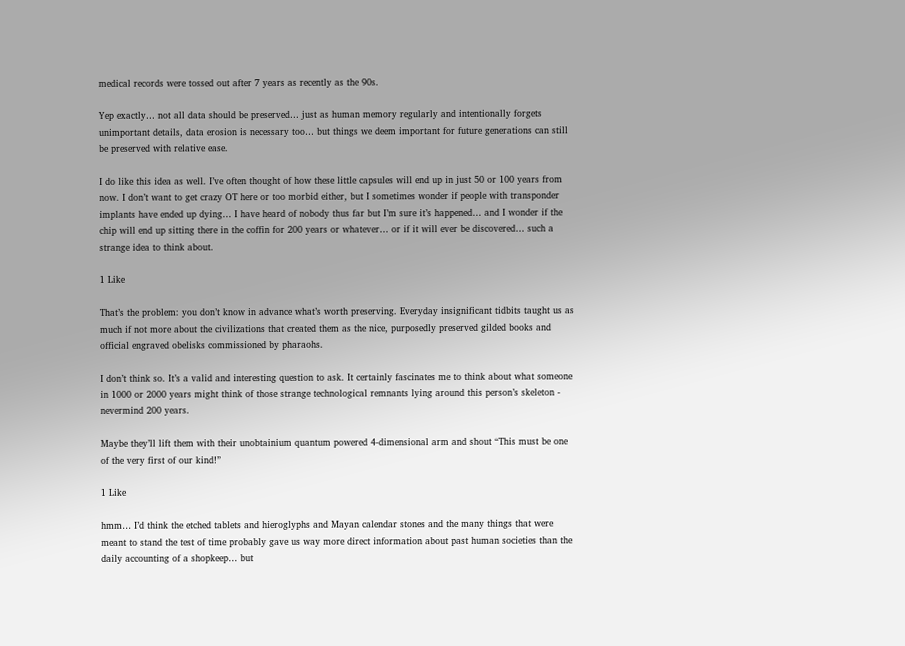medical records were tossed out after 7 years as recently as the 90s.

Yep exactly… not all data should be preserved… just as human memory regularly and intentionally forgets unimportant details, data erosion is necessary too… but things we deem important for future generations can still be preserved with relative ease.

I do like this idea as well. I’ve often thought of how these little capsules will end up in just 50 or 100 years from now. I don’t want to get crazy OT here or too morbid either, but I sometimes wonder if people with transponder implants have ended up dying… I have heard of nobody thus far but I’m sure it’s happened… and I wonder if the chip will end up sitting there in the coffin for 200 years or whatever… or if it will ever be discovered… such a strange idea to think about.

1 Like

That’s the problem: you don’t know in advance what’s worth preserving. Everyday insignificant tidbits taught us as much if not more about the civilizations that created them as the nice, purposedly preserved gilded books and official engraved obelisks commissioned by pharaohs.

I don’t think so. It’s a valid and interesting question to ask. It certainly fascinates me to think about what someone in 1000 or 2000 years might think of those strange technological remnants lying around this person’s skeleton - nevermind 200 years.

Maybe they’ll lift them with their unobtainium quantum powered 4-dimensional arm and shout “This must be one of the very first of our kind!”

1 Like

hmm… I’d think the etched tablets and hieroglyphs and Mayan calendar stones and the many things that were meant to stand the test of time probably gave us way more direct information about past human societies than the daily accounting of a shopkeep… but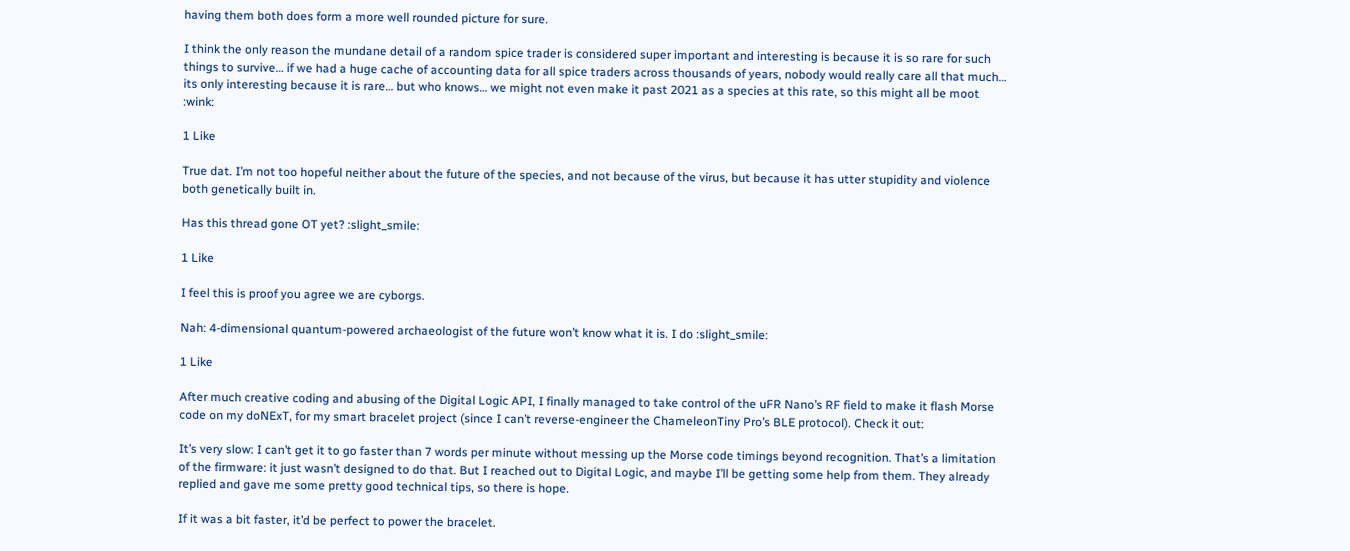having them both does form a more well rounded picture for sure.

I think the only reason the mundane detail of a random spice trader is considered super important and interesting is because it is so rare for such things to survive… if we had a huge cache of accounting data for all spice traders across thousands of years, nobody would really care all that much… its only interesting because it is rare… but who knows… we might not even make it past 2021 as a species at this rate, so this might all be moot :wink:

1 Like

True dat. I’m not too hopeful neither about the future of the species, and not because of the virus, but because it has utter stupidity and violence both genetically built in.

Has this thread gone OT yet? :slight_smile:

1 Like

I feel this is proof you agree we are cyborgs.

Nah: 4-dimensional quantum-powered archaeologist of the future won’t know what it is. I do :slight_smile:

1 Like

After much creative coding and abusing of the Digital Logic API, I finally managed to take control of the uFR Nano’s RF field to make it flash Morse code on my doNExT, for my smart bracelet project (since I can’t reverse-engineer the ChameleonTiny Pro’s BLE protocol). Check it out:

It’s very slow: I can’t get it to go faster than 7 words per minute without messing up the Morse code timings beyond recognition. That’s a limitation of the firmware: it just wasn’t designed to do that. But I reached out to Digital Logic, and maybe I’ll be getting some help from them. They already replied and gave me some pretty good technical tips, so there is hope.

If it was a bit faster, it’d be perfect to power the bracelet.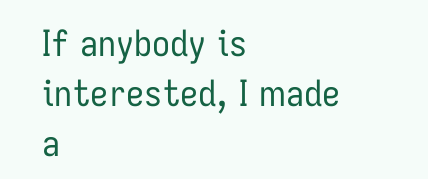If anybody is interested, I made a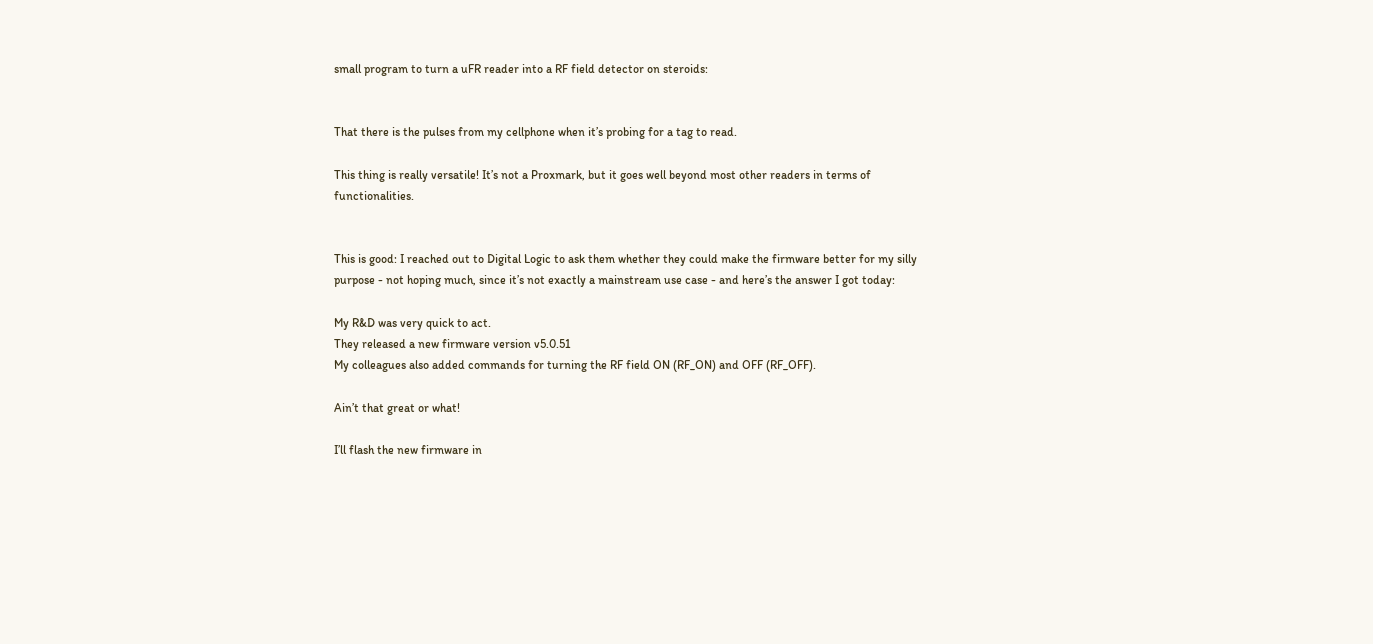small program to turn a uFR reader into a RF field detector on steroids:


That there is the pulses from my cellphone when it’s probing for a tag to read.

This thing is really versatile! It’s not a Proxmark, but it goes well beyond most other readers in terms of functionalities.


This is good: I reached out to Digital Logic to ask them whether they could make the firmware better for my silly purpose - not hoping much, since it’s not exactly a mainstream use case - and here’s the answer I got today:

My R&D was very quick to act.
They released a new firmware version v5.0.51
My colleagues also added commands for turning the RF field ON (RF_ON) and OFF (RF_OFF).

Ain’t that great or what!

I’ll flash the new firmware in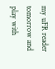my uFR reader tomorrow and play with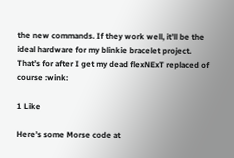the new commands. If they work well, it’ll be the ideal hardware for my blinkie bracelet project. That’s for after I get my dead flexNExT replaced of course :wink:

1 Like

Here’s some Morse code at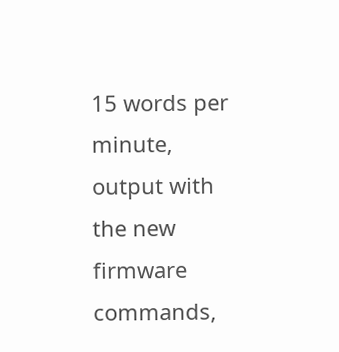15 words per minute, output with the new firmware commands,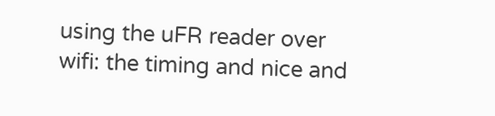using the uFR reader over wifi: the timing and nice and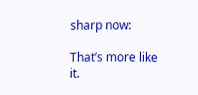sharp now:

That’s more like it.